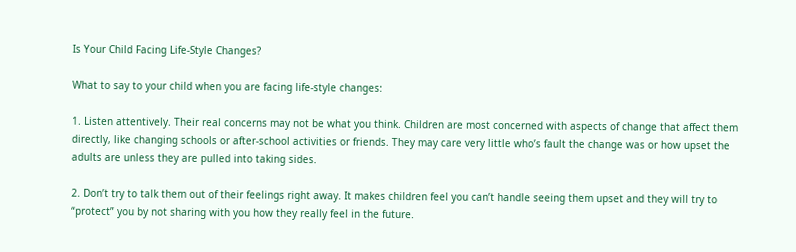Is Your Child Facing Life-Style Changes?

What to say to your child when you are facing life-style changes:

1. Listen attentively. Their real concerns may not be what you think. Children are most concerned with aspects of change that affect them directly, like changing schools or after-school activities or friends. They may care very little who’s fault the change was or how upset the adults are unless they are pulled into taking sides.

2. Don’t try to talk them out of their feelings right away. It makes children feel you can’t handle seeing them upset and they will try to “protect” you by not sharing with you how they really feel in the future.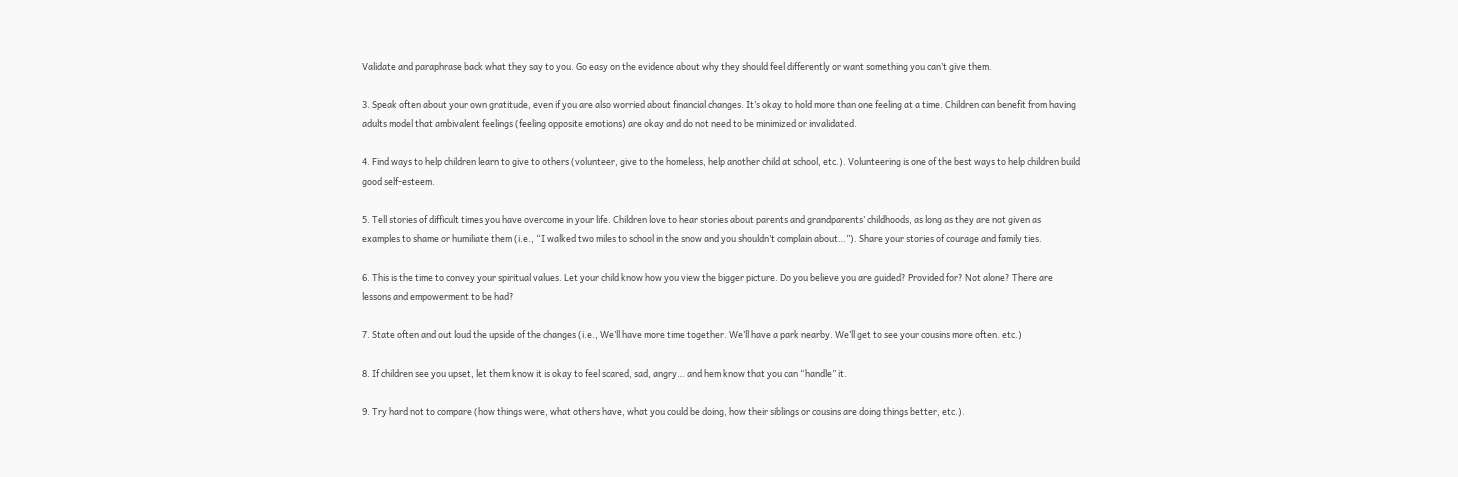Validate and paraphrase back what they say to you. Go easy on the evidence about why they should feel differently or want something you can’t give them.

3. Speak often about your own gratitude, even if you are also worried about financial changes. It’s okay to hold more than one feeling at a time. Children can benefit from having adults model that ambivalent feelings (feeling opposite emotions) are okay and do not need to be minimized or invalidated.

4. Find ways to help children learn to give to others (volunteer, give to the homeless, help another child at school, etc.). Volunteering is one of the best ways to help children build good self-esteem.

5. Tell stories of difficult times you have overcome in your life. Children love to hear stories about parents and grandparents’ childhoods, as long as they are not given as examples to shame or humiliate them (i.e., “I walked two miles to school in the snow and you shouldn’t complain about…”). Share your stories of courage and family ties.

6. This is the time to convey your spiritual values. Let your child know how you view the bigger picture. Do you believe you are guided? Provided for? Not alone? There are lessons and empowerment to be had?

7. State often and out loud the upside of the changes (i.e., We’ll have more time together. We’ll have a park nearby. We’ll get to see your cousins more often. etc.)

8. If children see you upset, let them know it is okay to feel scared, sad, angry… and hem know that you can “handle” it.

9. Try hard not to compare (how things were, what others have, what you could be doing, how their siblings or cousins are doing things better, etc.).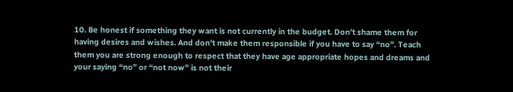10. Be honest if something they want is not currently in the budget. Don’t shame them for having desires and wishes. And don’t make them responsible if you have to say “no”. Teach them you are strong enough to respect that they have age appropriate hopes and dreams and your saying “no” or “not now” is not their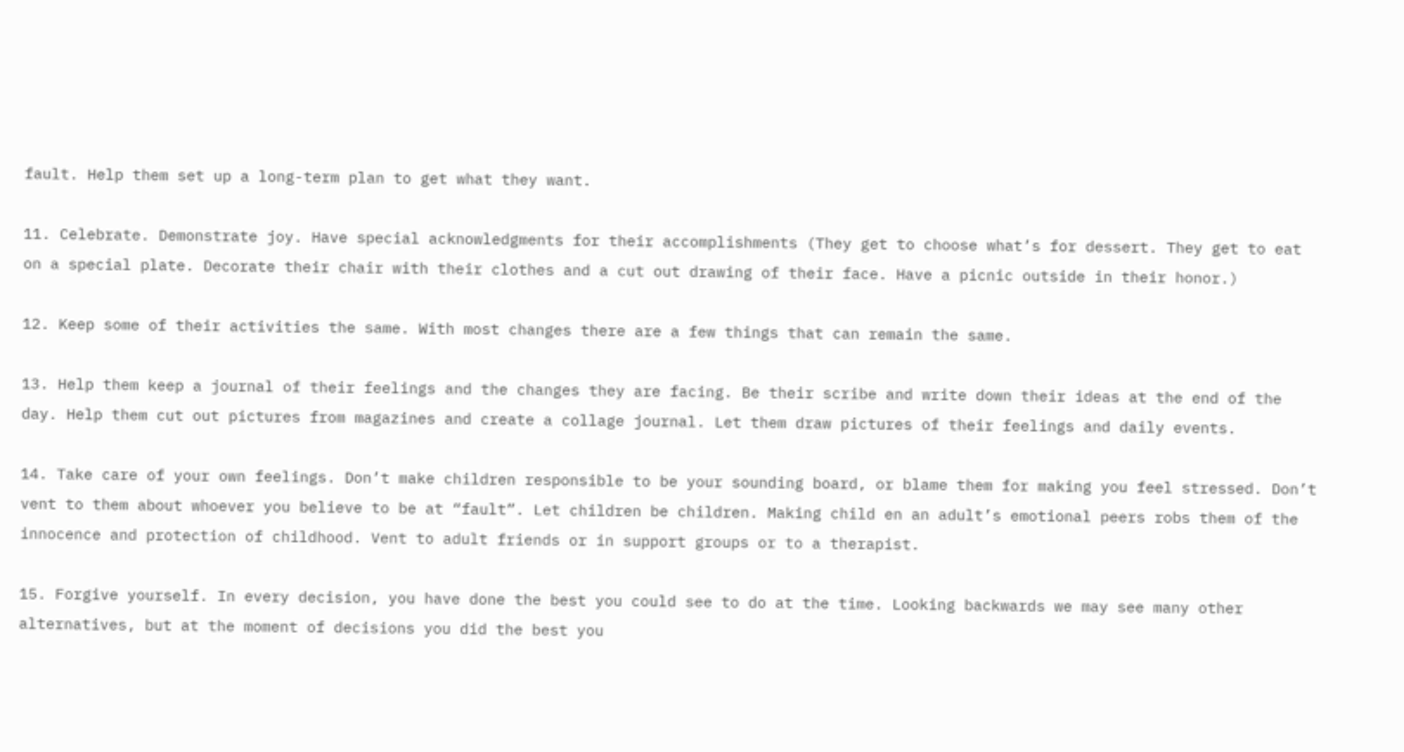fault. Help them set up a long-term plan to get what they want.

11. Celebrate. Demonstrate joy. Have special acknowledgments for their accomplishments (They get to choose what’s for dessert. They get to eat on a special plate. Decorate their chair with their clothes and a cut out drawing of their face. Have a picnic outside in their honor.)

12. Keep some of their activities the same. With most changes there are a few things that can remain the same.

13. Help them keep a journal of their feelings and the changes they are facing. Be their scribe and write down their ideas at the end of the day. Help them cut out pictures from magazines and create a collage journal. Let them draw pictures of their feelings and daily events.

14. Take care of your own feelings. Don’t make children responsible to be your sounding board, or blame them for making you feel stressed. Don’t vent to them about whoever you believe to be at “fault”. Let children be children. Making child en an adult’s emotional peers robs them of the innocence and protection of childhood. Vent to adult friends or in support groups or to a therapist.

15. Forgive yourself. In every decision, you have done the best you could see to do at the time. Looking backwards we may see many other alternatives, but at the moment of decisions you did the best you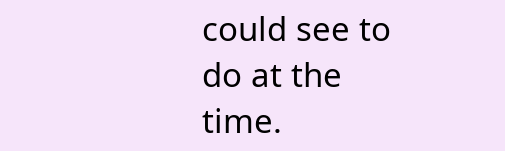could see to do at the time.